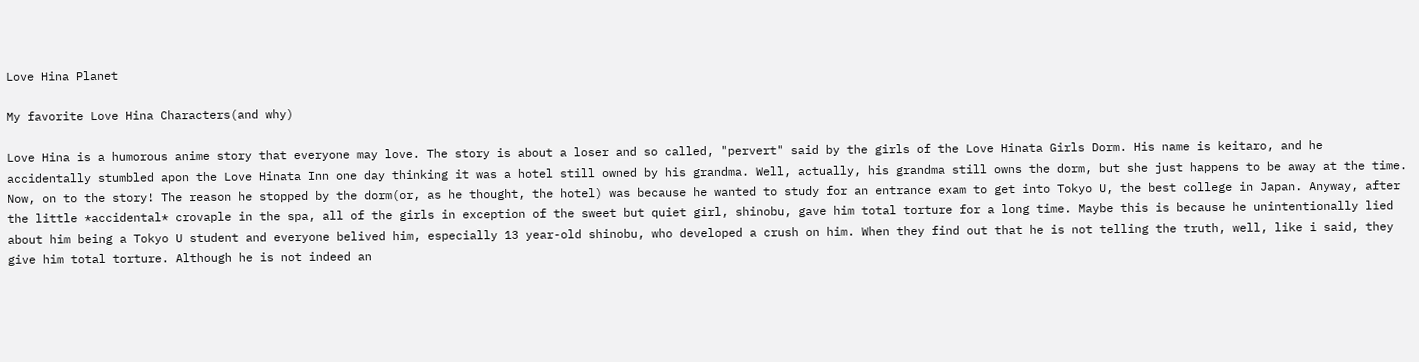Love Hina Planet

My favorite Love Hina Characters(and why)

Love Hina is a humorous anime story that everyone may love. The story is about a loser and so called, "pervert" said by the girls of the Love Hinata Girls Dorm. His name is keitaro, and he accidentally stumbled apon the Love Hinata Inn one day thinking it was a hotel still owned by his grandma. Well, actually, his grandma still owns the dorm, but she just happens to be away at the time. Now, on to the story! The reason he stopped by the dorm(or, as he thought, the hotel) was because he wanted to study for an entrance exam to get into Tokyo U, the best college in Japan. Anyway, after the little *accidental* crovaple in the spa, all of the girls in exception of the sweet but quiet girl, shinobu, gave him total torture for a long time. Maybe this is because he unintentionally lied about him being a Tokyo U student and everyone belived him, especially 13 year-old shinobu, who developed a crush on him. When they find out that he is not telling the truth, well, like i said, they give him total torture. Although he is not indeed an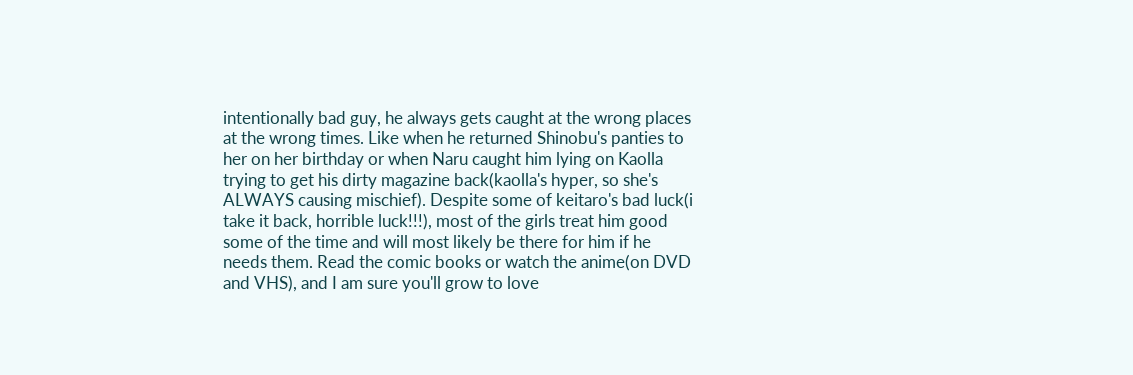intentionally bad guy, he always gets caught at the wrong places at the wrong times. Like when he returned Shinobu's panties to her on her birthday or when Naru caught him lying on Kaolla trying to get his dirty magazine back(kaolla's hyper, so she's ALWAYS causing mischief). Despite some of keitaro's bad luck(i take it back, horrible luck!!!), most of the girls treat him good some of the time and will most likely be there for him if he needs them. Read the comic books or watch the anime(on DVD and VHS), and I am sure you'll grow to love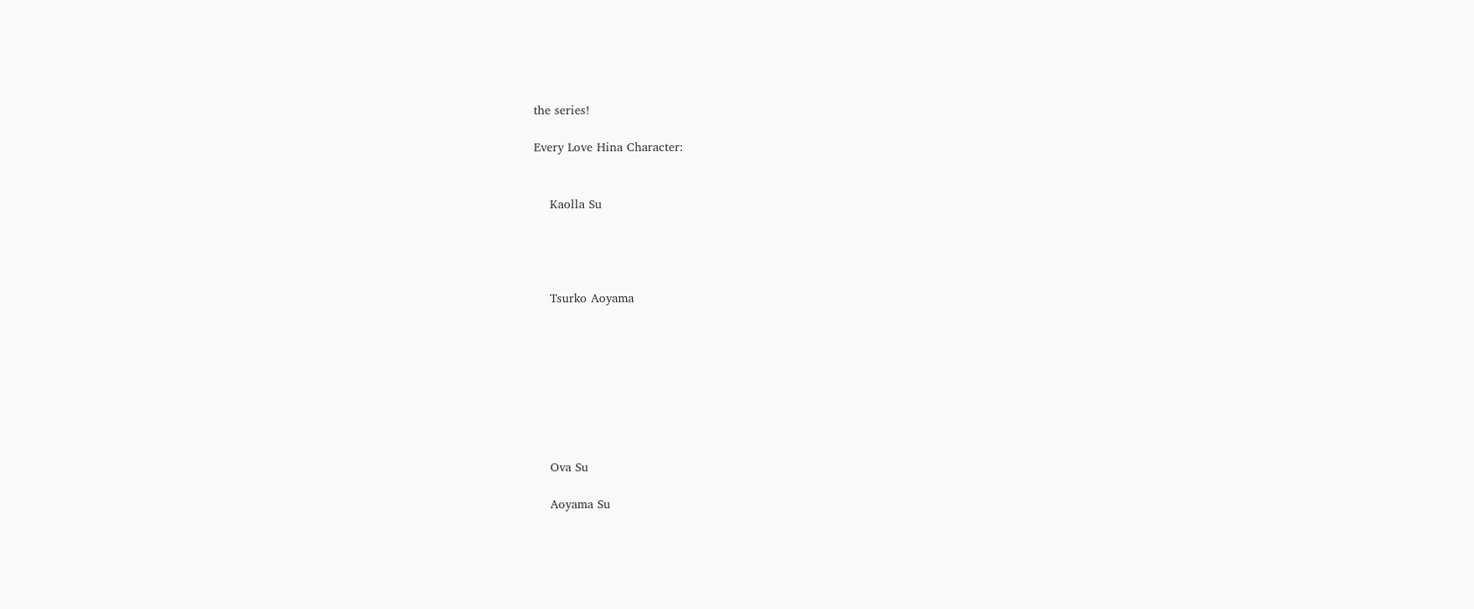the series!

Every Love Hina Character:


    Kaolla Su




    Tsurko Aoyama








    Ova Su

    Aoyama Su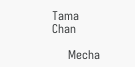Tama Chan

    Mecha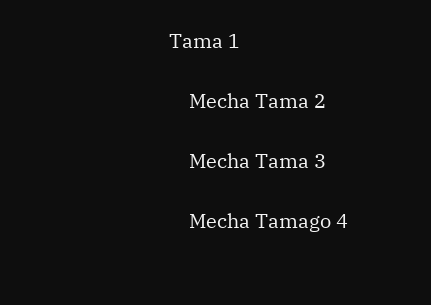Tama 1

    Mecha Tama 2

    Mecha Tama 3

    Mecha Tamago 4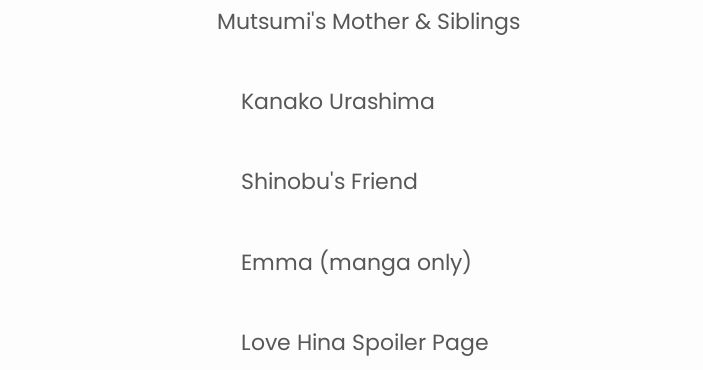Mutsumi's Mother & Siblings

    Kanako Urashima

    Shinobu's Friend

    Emma (manga only)

    Love Hina Spoiler Page